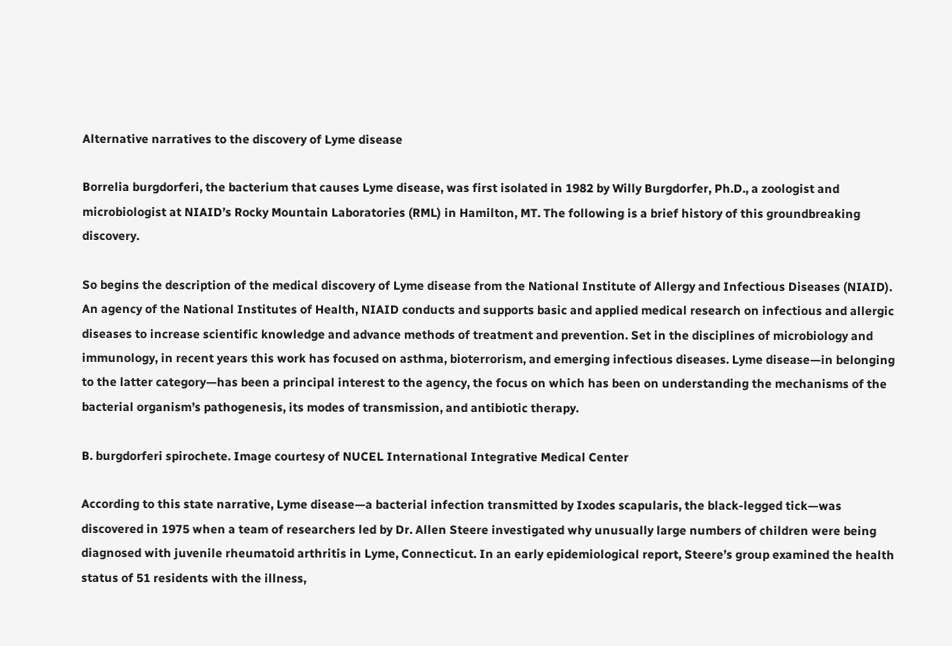Alternative narratives to the discovery of Lyme disease

Borrelia burgdorferi, the bacterium that causes Lyme disease, was first isolated in 1982 by Willy Burgdorfer, Ph.D., a zoologist and microbiologist at NIAID’s Rocky Mountain Laboratories (RML) in Hamilton, MT. The following is a brief history of this groundbreaking discovery.

So begins the description of the medical discovery of Lyme disease from the National Institute of Allergy and Infectious Diseases (NIAID). An agency of the National Institutes of Health, NIAID conducts and supports basic and applied medical research on infectious and allergic diseases to increase scientific knowledge and advance methods of treatment and prevention. Set in the disciplines of microbiology and immunology, in recent years this work has focused on asthma, bioterrorism, and emerging infectious diseases. Lyme disease—in belonging to the latter category—has been a principal interest to the agency, the focus on which has been on understanding the mechanisms of the bacterial organism’s pathogenesis, its modes of transmission, and antibiotic therapy.

B. burgdorferi spirochete. Image courtesy of NUCEL International Integrative Medical Center

According to this state narrative, Lyme disease—a bacterial infection transmitted by Ixodes scapularis, the black-legged tick—was discovered in 1975 when a team of researchers led by Dr. Allen Steere investigated why unusually large numbers of children were being diagnosed with juvenile rheumatoid arthritis in Lyme, Connecticut. In an early epidemiological report, Steere’s group examined the health status of 51 residents with the illness,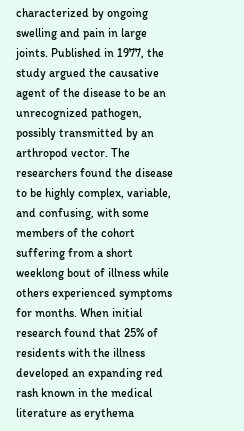characterized by ongoing swelling and pain in large joints. Published in 1977, the study argued the causative agent of the disease to be an unrecognized pathogen, possibly transmitted by an arthropod vector. The researchers found the disease to be highly complex, variable, and confusing, with some members of the cohort suffering from a short weeklong bout of illness while others experienced symptoms for months. When initial research found that 25% of residents with the illness developed an expanding red rash known in the medical literature as erythema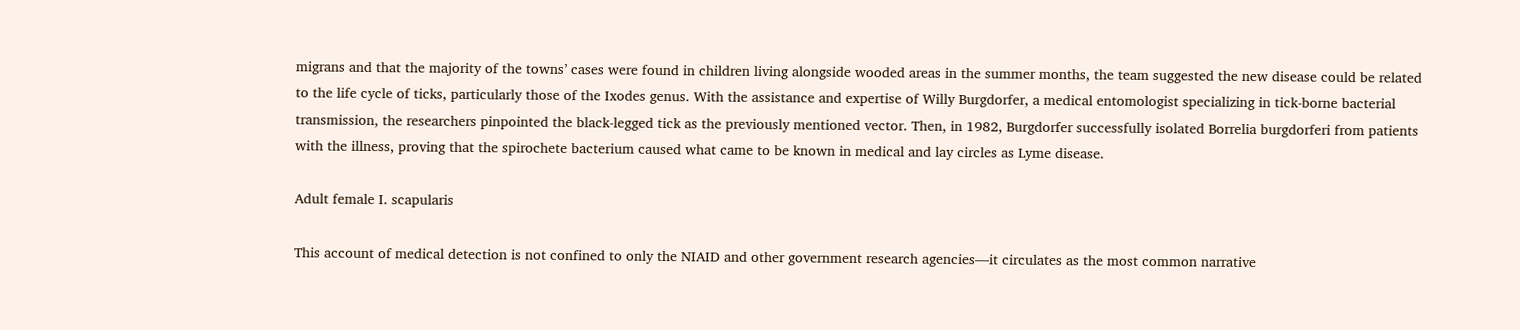migrans and that the majority of the towns’ cases were found in children living alongside wooded areas in the summer months, the team suggested the new disease could be related to the life cycle of ticks, particularly those of the Ixodes genus. With the assistance and expertise of Willy Burgdorfer, a medical entomologist specializing in tick-borne bacterial transmission, the researchers pinpointed the black-legged tick as the previously mentioned vector. Then, in 1982, Burgdorfer successfully isolated Borrelia burgdorferi from patients with the illness, proving that the spirochete bacterium caused what came to be known in medical and lay circles as Lyme disease.

Adult female I. scapularis

This account of medical detection is not confined to only the NIAID and other government research agencies—it circulates as the most common narrative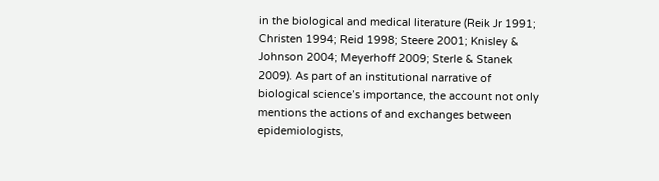in the biological and medical literature (Reik Jr 1991; Christen 1994; Reid 1998; Steere 2001; Knisley & Johnson 2004; Meyerhoff 2009; Sterle & Stanek 2009). As part of an institutional narrative of biological science’s importance, the account not only mentions the actions of and exchanges between epidemiologists,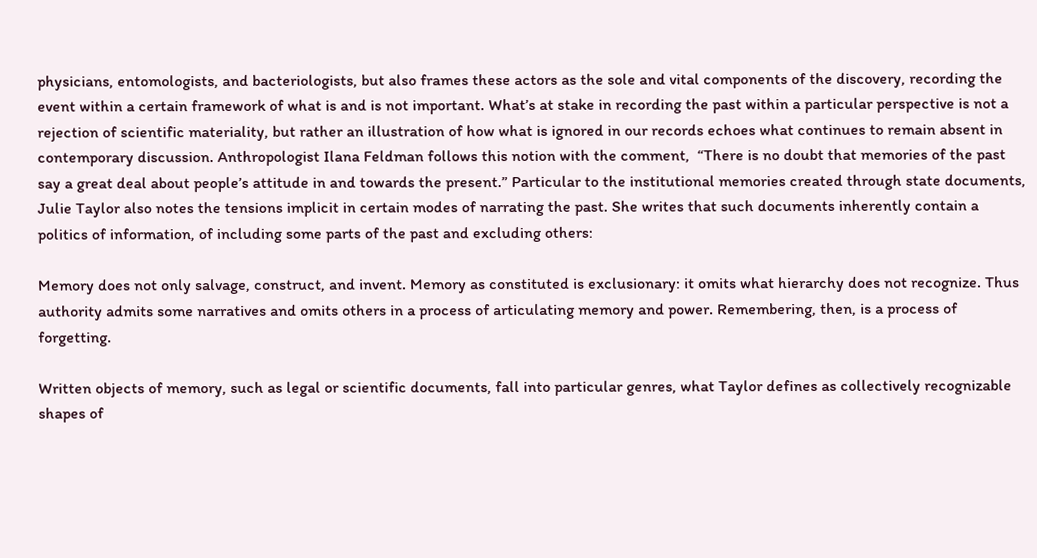physicians, entomologists, and bacteriologists, but also frames these actors as the sole and vital components of the discovery, recording the event within a certain framework of what is and is not important. What’s at stake in recording the past within a particular perspective is not a rejection of scientific materiality, but rather an illustration of how what is ignored in our records echoes what continues to remain absent in contemporary discussion. Anthropologist Ilana Feldman follows this notion with the comment,  “There is no doubt that memories of the past say a great deal about people’s attitude in and towards the present.” Particular to the institutional memories created through state documents, Julie Taylor also notes the tensions implicit in certain modes of narrating the past. She writes that such documents inherently contain a politics of information, of including some parts of the past and excluding others:

Memory does not only salvage, construct, and invent. Memory as constituted is exclusionary: it omits what hierarchy does not recognize. Thus authority admits some narratives and omits others in a process of articulating memory and power. Remembering, then, is a process of forgetting.

Written objects of memory, such as legal or scientific documents, fall into particular genres, what Taylor defines as collectively recognizable shapes of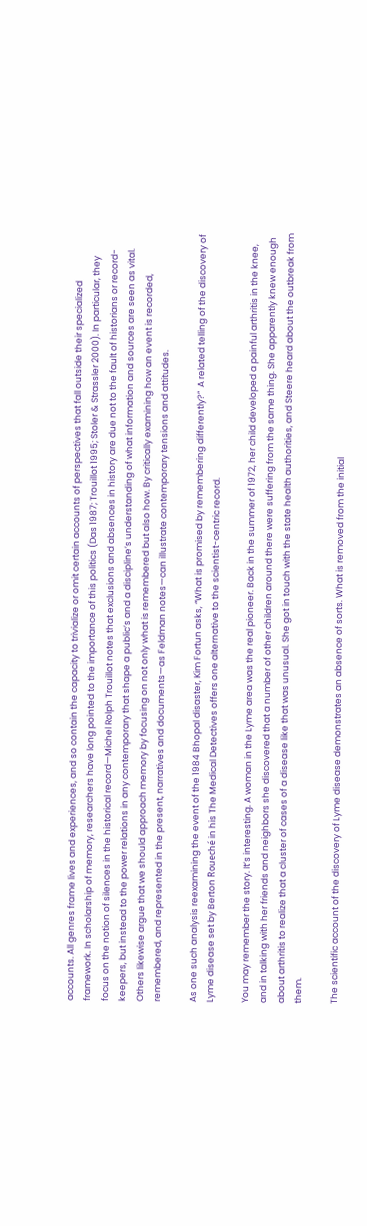accounts. All genres frame lives and experiences, and so contain the capacity to trivialize or omit certain accounts of perspectives that fall outside their specialized framework. In scholarship of memory, researchers have long pointed to the importance of this politics (Das 1987; Trouillot 1995; Stoler & Strassler 2000). In particular, they focus on the notion of silences in the historical record—Michel Rolph Trouillot notes that exclusions and absences in history are due not to the fault of historians or record-keepers, but instead to the power relations in any contemporary that shape a public’s and a discipline’s understanding of what information and sources are seen as vital. Others likewise argue that we should approach memory by focusing on not only what is remembered but also how. By critically examining how an event is recorded, remembered, and represented in the present, narratives and documents—as Feldman notes—can illustrate contemporary tensions and attitudes.

As one such analysis reexamining the event of the 1984 Bhopal disaster, Kim Fortun asks, “What is promised by remembering differently?”  A related telling of the discovery of Lyme disease set by Berton Roueché in his The Medical Detectives offers one alternative to the scientist-centric record.

You may remember the story. It’s interesting. A woman in the Lyme area was the real pioneer. Back in the summer of 1972, her child developed a painful arthritis in the knee, and in talking with her friends and neighbors she discovered that a number of other children around there were suffering from the same thing. She apparently knew enough about arthritis to realize that a cluster of cases of a disease like that was unusual. She got in touch with the state health authorities, and Steere heard about the outbreak from them.

The scientific account of the discovery of Lyme disease demonstrates an absence of sorts. What is removed from the initial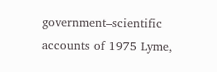government–scientific accounts of 1975 Lyme,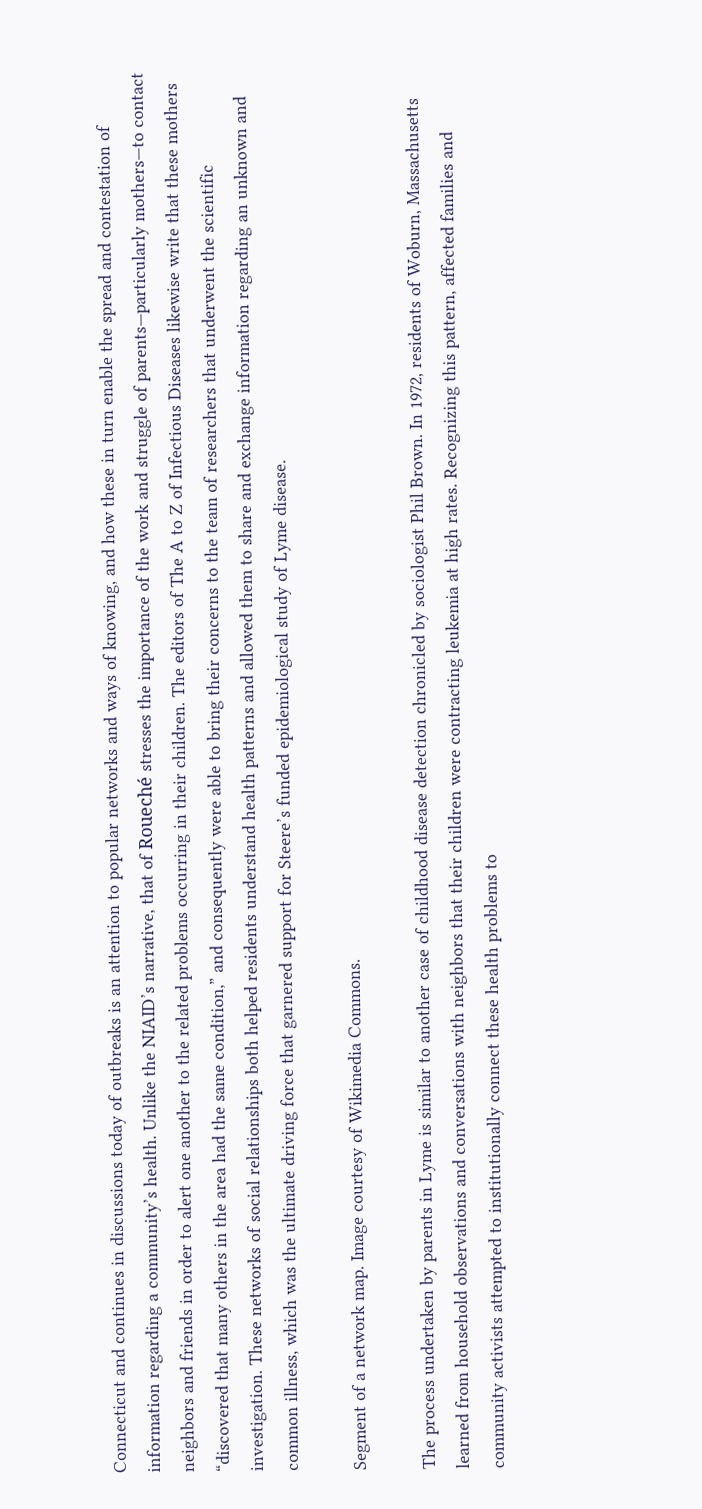Connecticut and continues in discussions today of outbreaks is an attention to popular networks and ways of knowing, and how these in turn enable the spread and contestation of information regarding a community’s health. Unlike the NIAID’s narrative, that of Roueché stresses the importance of the work and struggle of parents—particularly mothers—to contact neighbors and friends in order to alert one another to the related problems occurring in their children. The editors of The A to Z of Infectious Diseases likewise write that these mothers “discovered that many others in the area had the same condition,” and consequently were able to bring their concerns to the team of researchers that underwent the scientific investigation. These networks of social relationships both helped residents understand health patterns and allowed them to share and exchange information regarding an unknown and common illness, which was the ultimate driving force that garnered support for Steere’s funded epidemiological study of Lyme disease.

Segment of a network map. Image courtesy of Wikimedia Commons.

The process undertaken by parents in Lyme is similar to another case of childhood disease detection chronicled by sociologist Phil Brown. In 1972, residents of Woburn, Massachusetts learned from household observations and conversations with neighbors that their children were contracting leukemia at high rates. Recognizing this pattern, affected families and community activists attempted to institutionally connect these health problems to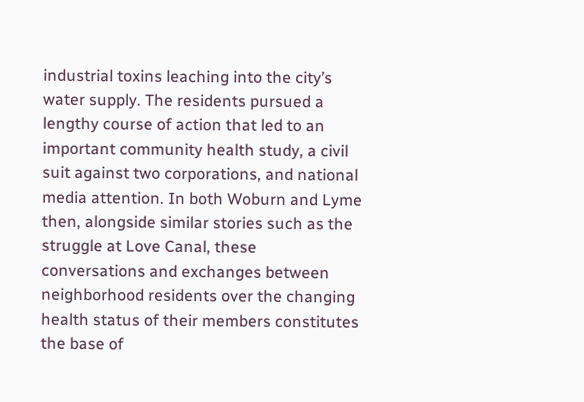industrial toxins leaching into the city’s water supply. The residents pursued a lengthy course of action that led to an important community health study, a civil suit against two corporations, and national media attention. In both Woburn and Lyme then, alongside similar stories such as the struggle at Love Canal, these conversations and exchanges between neighborhood residents over the changing health status of their members constitutes the base of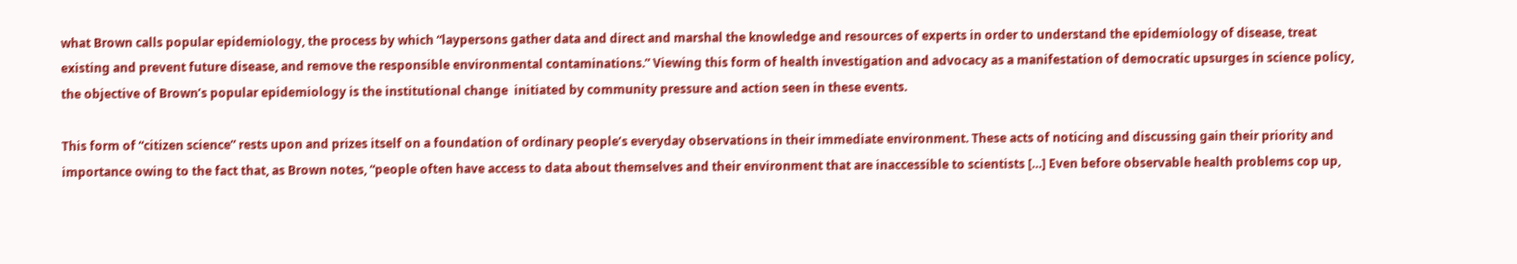what Brown calls popular epidemiology, the process by which “laypersons gather data and direct and marshal the knowledge and resources of experts in order to understand the epidemiology of disease, treat existing and prevent future disease, and remove the responsible environmental contaminations.” Viewing this form of health investigation and advocacy as a manifestation of democratic upsurges in science policy, the objective of Brown’s popular epidemiology is the institutional change  initiated by community pressure and action seen in these events.

This form of “citizen science” rests upon and prizes itself on a foundation of ordinary people’s everyday observations in their immediate environment. These acts of noticing and discussing gain their priority and importance owing to the fact that, as Brown notes, “people often have access to data about themselves and their environment that are inaccessible to scientists […] Even before observable health problems cop up,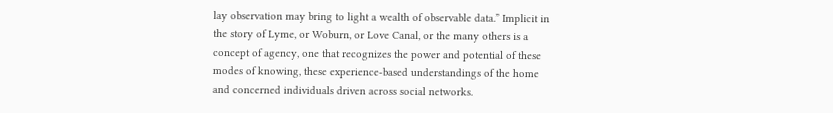lay observation may bring to light a wealth of observable data.” Implicit in the story of Lyme, or Woburn, or Love Canal, or the many others is a concept of agency, one that recognizes the power and potential of these modes of knowing, these experience-based understandings of the home and concerned individuals driven across social networks.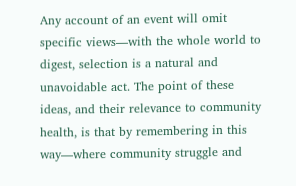Any account of an event will omit specific views—with the whole world to digest, selection is a natural and unavoidable act. The point of these ideas, and their relevance to community health, is that by remembering in this way—where community struggle and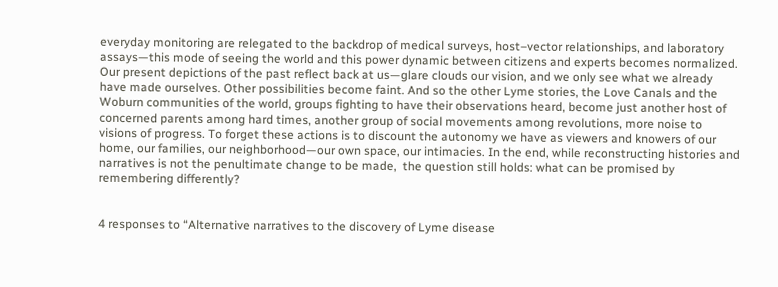everyday monitoring are relegated to the backdrop of medical surveys, host–vector relationships, and laboratory assays—this mode of seeing the world and this power dynamic between citizens and experts becomes normalized. Our present depictions of the past reflect back at us—glare clouds our vision, and we only see what we already have made ourselves. Other possibilities become faint. And so the other Lyme stories, the Love Canals and the Woburn communities of the world, groups fighting to have their observations heard, become just another host of concerned parents among hard times, another group of social movements among revolutions, more noise to visions of progress. To forget these actions is to discount the autonomy we have as viewers and knowers of our home, our families, our neighborhood—our own space, our intimacies. In the end, while reconstructing histories and narratives is not the penultimate change to be made,  the question still holds: what can be promised by remembering differently?


4 responses to “Alternative narratives to the discovery of Lyme disease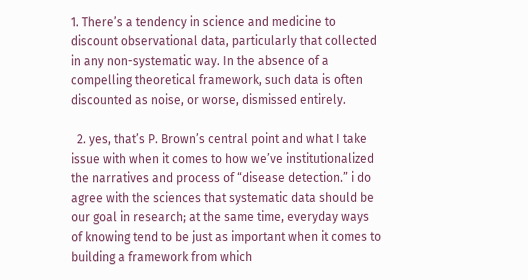1. There’s a tendency in science and medicine to discount observational data, particularly that collected in any non-systematic way. In the absence of a compelling theoretical framework, such data is often discounted as noise, or worse, dismissed entirely.

  2. yes, that’s P. Brown’s central point and what I take issue with when it comes to how we’ve institutionalized the narratives and process of “disease detection.” i do agree with the sciences that systematic data should be our goal in research; at the same time, everyday ways of knowing tend to be just as important when it comes to building a framework from which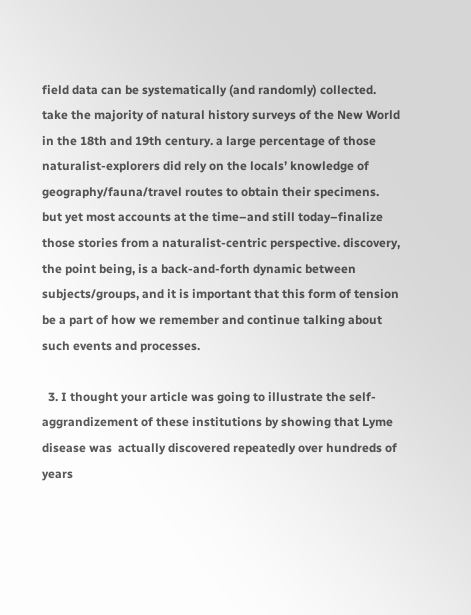field data can be systematically (and randomly) collected. take the majority of natural history surveys of the New World in the 18th and 19th century. a large percentage of those naturalist-explorers did rely on the locals’ knowledge of geography/fauna/travel routes to obtain their specimens. but yet most accounts at the time–and still today–finalize those stories from a naturalist-centric perspective. discovery, the point being, is a back-and-forth dynamic between subjects/groups, and it is important that this form of tension be a part of how we remember and continue talking about such events and processes.

  3. I thought your article was going to illustrate the self-aggrandizement of these institutions by showing that Lyme disease was  actually discovered repeatedly over hundreds of years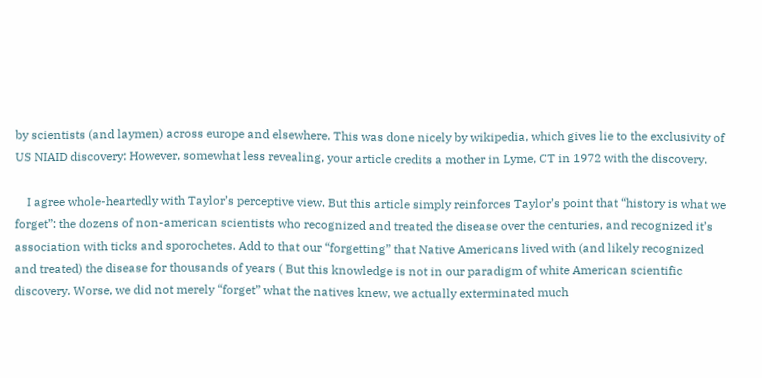by scientists (and laymen) across europe and elsewhere. This was done nicely by wikipedia, which gives lie to the exclusivity of US NIAID discovery: However, somewhat less revealing, your article credits a mother in Lyme, CT in 1972 with the discovery.

    I agree whole-heartedly with Taylor’s perceptive view. But this article simply reinforces Taylor’s point that “history is what we forget”: the dozens of non-american scientists who recognized and treated the disease over the centuries, and recognized it’s association with ticks and sporochetes. Add to that our “forgetting” that Native Americans lived with (and likely recognized and treated) the disease for thousands of years ( But this knowledge is not in our paradigm of white American scientific discovery. Worse, we did not merely “forget” what the natives knew, we actually exterminated much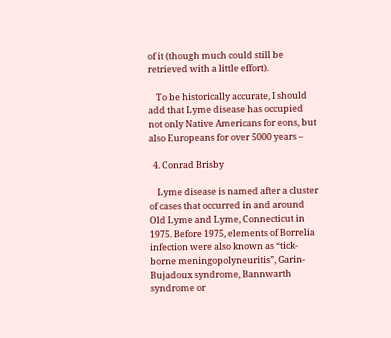of it (though much could still be retrieved with a little effort).

    To be historically accurate, I should add that Lyme disease has occupied not only Native Americans for eons, but also Europeans for over 5000 years –

  4. Conrad Brisby

    Lyme disease is named after a cluster of cases that occurred in and around Old Lyme and Lyme, Connecticut in 1975. Before 1975, elements of Borrelia infection were also known as “tick-borne meningopolyneuritis”, Garin-Bujadoux syndrome, Bannwarth syndrome or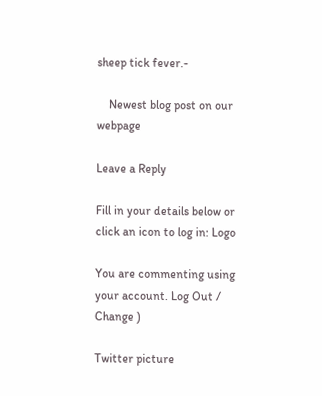sheep tick fever.-

    Newest blog post on our webpage

Leave a Reply

Fill in your details below or click an icon to log in: Logo

You are commenting using your account. Log Out / Change )

Twitter picture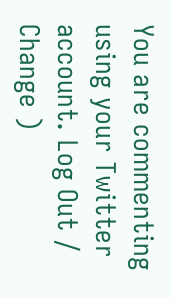You are commenting using your Twitter account. Log Out / Change )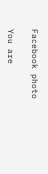Facebook photo

You are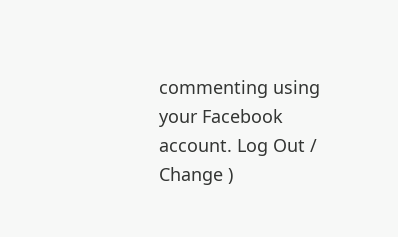commenting using your Facebook account. Log Out / Change )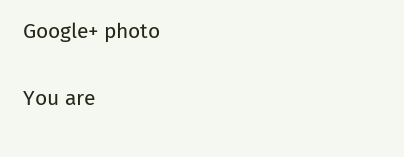Google+ photo

You are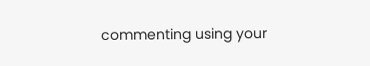commenting using your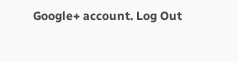Google+ account. Log Out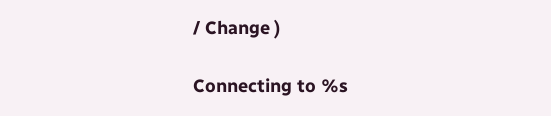/ Change )

Connecting to %s